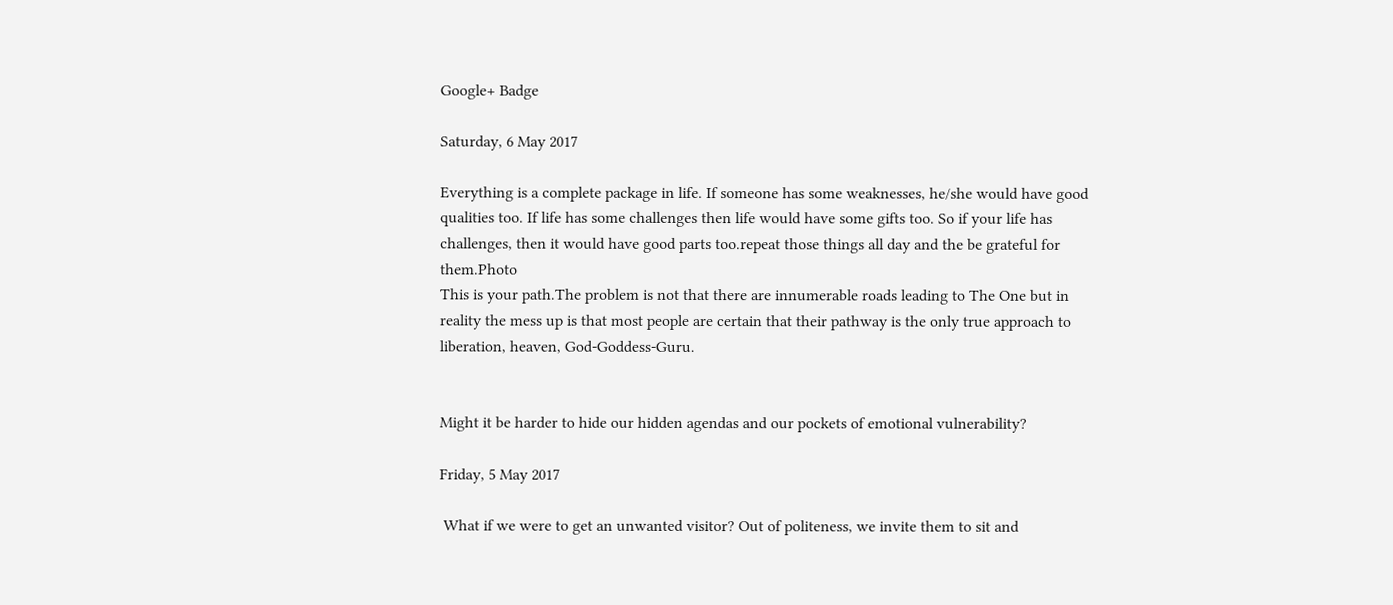Google+ Badge

Saturday, 6 May 2017

Everything is a complete package in life. If someone has some weaknesses, he/she would have good qualities too. If life has some challenges then life would have some gifts too. So if your life has challenges, then it would have good parts too.repeat those things all day and the be grateful for them.Photo
This is your path.The problem is not that there are innumerable roads leading to The One but in reality the mess up is that most people are certain that their pathway is the only true approach to liberation, heaven, God-Goddess-Guru.


Might it be harder to hide our hidden agendas and our pockets of emotional vulnerability?

Friday, 5 May 2017

 What if we were to get an unwanted visitor? Out of politeness, we invite them to sit and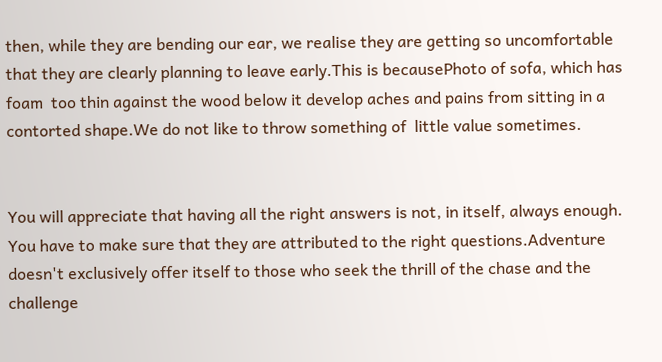then, while they are bending our ear, we realise they are getting so uncomfortable that they are clearly planning to leave early.This is becausePhoto of sofa, which has foam  too thin against the wood below it develop aches and pains from sitting in a contorted shape.We do not like to throw something of  little value sometimes.


You will appreciate that having all the right answers is not, in itself, always enough. You have to make sure that they are attributed to the right questions.Adventure doesn't exclusively offer itself to those who seek the thrill of the chase and the challenge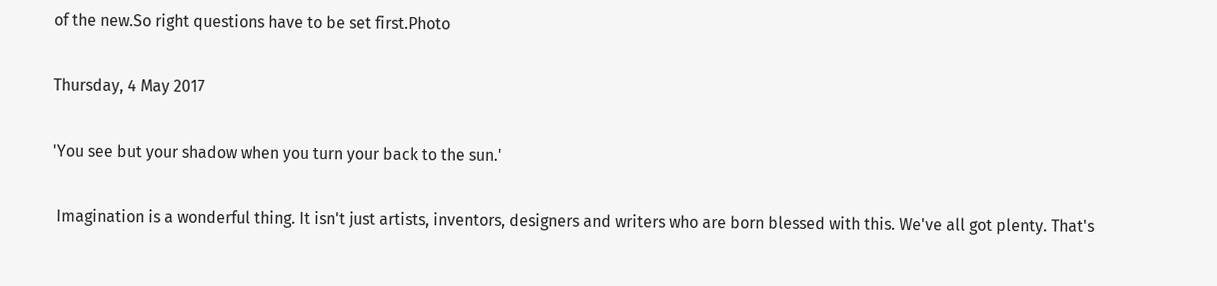of the new.So right questions have to be set first.Photo

Thursday, 4 May 2017

'You see but your shadow when you turn your back to the sun.'

 Imagination is a wonderful thing. It isn't just artists, inventors, designers and writers who are born blessed with this. We've all got plenty. That's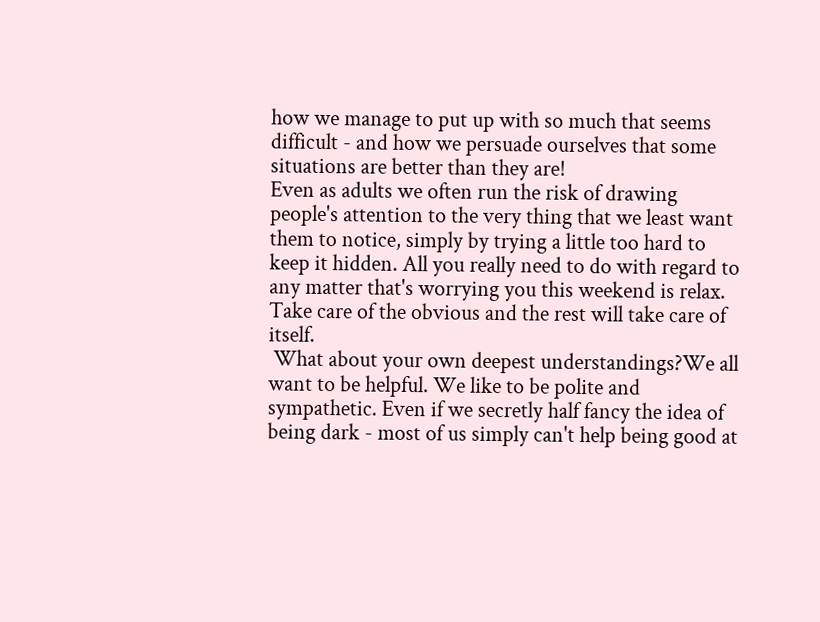how we manage to put up with so much that seems difficult - and how we persuade ourselves that some situations are better than they are!
Even as adults we often run the risk of drawing people's attention to the very thing that we least want them to notice, simply by trying a little too hard to keep it hidden. All you really need to do with regard to any matter that's worrying you this weekend is relax. Take care of the obvious and the rest will take care of itself.
 What about your own deepest understandings?We all want to be helpful. We like to be polite and sympathetic. Even if we secretly half fancy the idea of being dark - most of us simply can't help being good at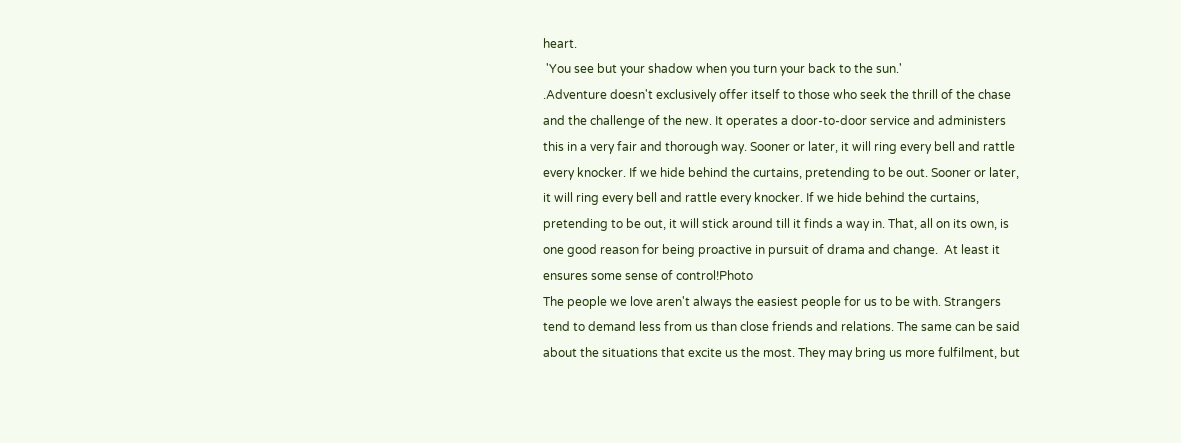heart.
 'You see but your shadow when you turn your back to the sun.'
.Adventure doesn't exclusively offer itself to those who seek the thrill of the chase and the challenge of the new. It operates a door-to-door service and administers this in a very fair and thorough way. Sooner or later, it will ring every bell and rattle every knocker. If we hide behind the curtains, pretending to be out. Sooner or later, it will ring every bell and rattle every knocker. If we hide behind the curtains, pretending to be out, it will stick around till it finds a way in. That, all on its own, is one good reason for being proactive in pursuit of drama and change.  At least it ensures some sense of control!Photo
The people we love aren't always the easiest people for us to be with. Strangers tend to demand less from us than close friends and relations. The same can be said about the situations that excite us the most. They may bring us more fulfilment, but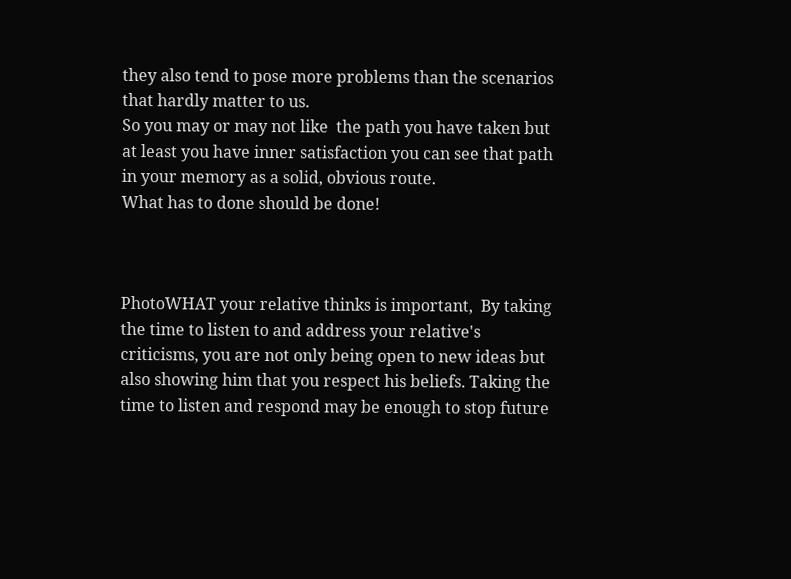they also tend to pose more problems than the scenarios that hardly matter to us.
So you may or may not like  the path you have taken but at least you have inner satisfaction you can see that path in your memory as a solid, obvious route.
What has to done should be done!



PhotoWHAT your relative thinks is important,  By taking the time to listen to and address your relative's criticisms, you are not only being open to new ideas but also showing him that you respect his beliefs. Taking the time to listen and respond may be enough to stop future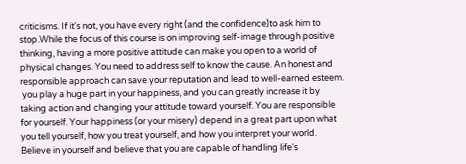criticisms. If it's not, you have every right (and the confidence)to ask him to stop.While the focus of this course is on improving self-image through positive thinking, having a more positive attitude can make you open to a world of physical changes. You need to address self to know the cause. An honest and responsible approach can save your reputation and lead to well-earned esteem.
 you play a huge part in your happiness, and you can greatly increase it by taking action and changing your attitude toward yourself. You are responsible for yourself. Your happiness (or your misery) depend in a great part upon what you tell yourself, how you treat yourself, and how you interpret your world.
Believe in yourself and believe that you are capable of handling life's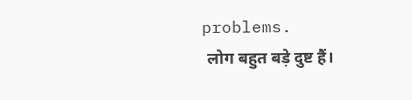problems.
 लोग बहुत बड़े दुष्ट हैं।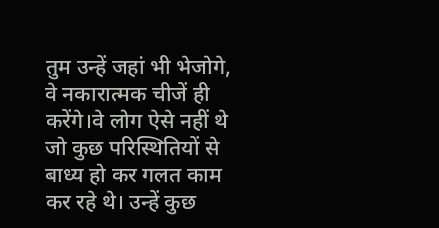तुम उन्हें जहां भी भेजोगे, वे नकारात्मक चीजें ही करेंगे।वे लोग ऐसे नहीं थे जो कुछ परिस्थितियों से बाध्य हो कर गलत काम कर रहे थे। उन्हें कुछ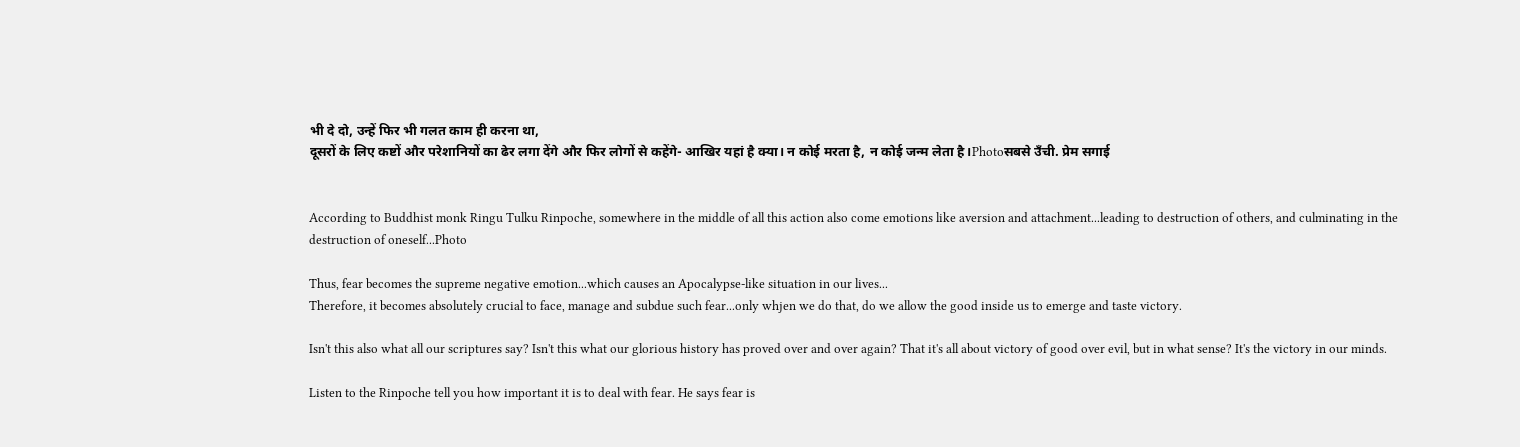भी दे दो, उन्हें फिर भी गलत काम ही करना था,
दूसरों के लिए कष्टों और परेशानियों का ढेर लगा देंगे और फिर लोगों से कहेंगे- आखिर यहां है क्या। न कोई मरता है, न कोई जन्म लेता है।Photoसबसे उँची. प्रेम सगाई


According to Buddhist monk Ringu Tulku Rinpoche, somewhere in the middle of all this action also come emotions like aversion and attachment...leading to destruction of others, and culminating in the destruction of oneself...Photo

Thus, fear becomes the supreme negative emotion...which causes an Apocalypse-like situation in our lives...
Therefore, it becomes absolutely crucial to face, manage and subdue such fear...only whjen we do that, do we allow the good inside us to emerge and taste victory.

Isn't this also what all our scriptures say? Isn't this what our glorious history has proved over and over again? That it's all about victory of good over evil, but in what sense? It's the victory in our minds.

Listen to the Rinpoche tell you how important it is to deal with fear. He says fear is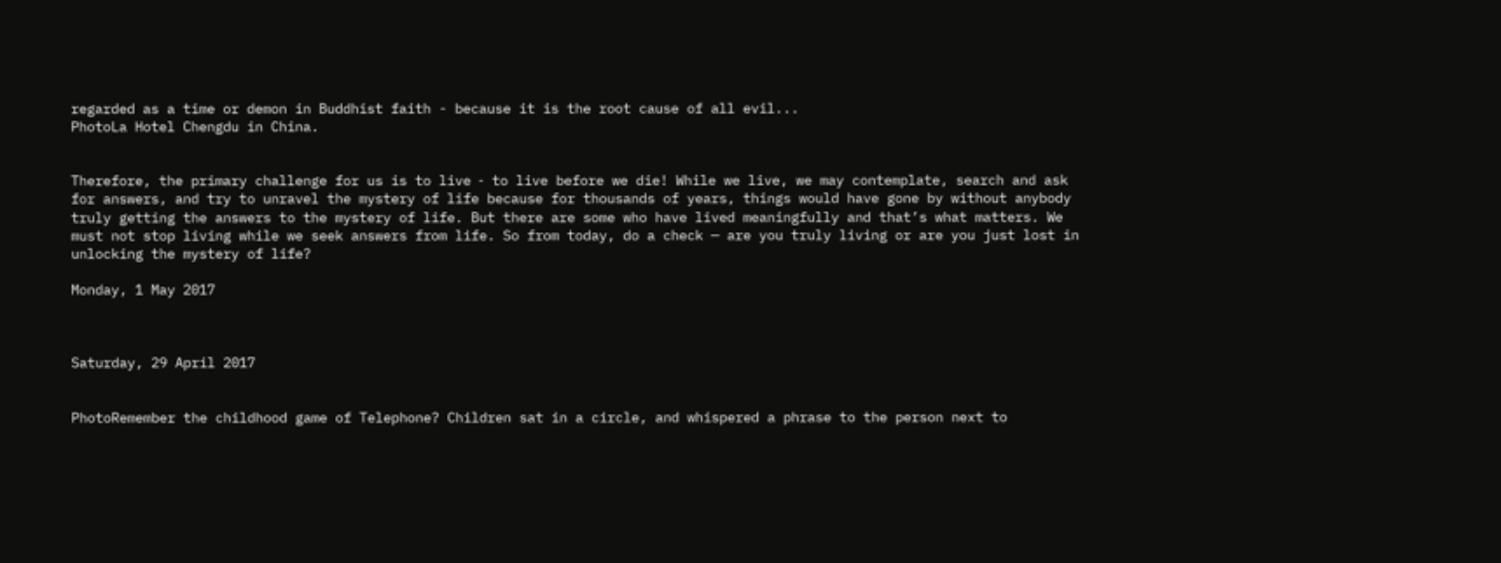regarded as a time or demon in Buddhist faith - because it is the root cause of all evil...
PhotoLa Hotel Chengdu in China.


Therefore, the primary challenge for us is to live ‑ to live before we die! While we live, we may contemplate, search and ask for answers, and try to unravel the mystery of life because for thousands of years, things would have gone by without anybody truly getting the answers to the mystery of life. But there are some who have lived meaningfully and that’s what matters. We must not stop living while we seek answers from life. So from today, do a check — are you truly living or are you just lost in unlocking the mystery of life?

Monday, 1 May 2017



Saturday, 29 April 2017


PhotoRemember the childhood game of Telephone? Children sat in a circle, and whispered a phrase to the person next to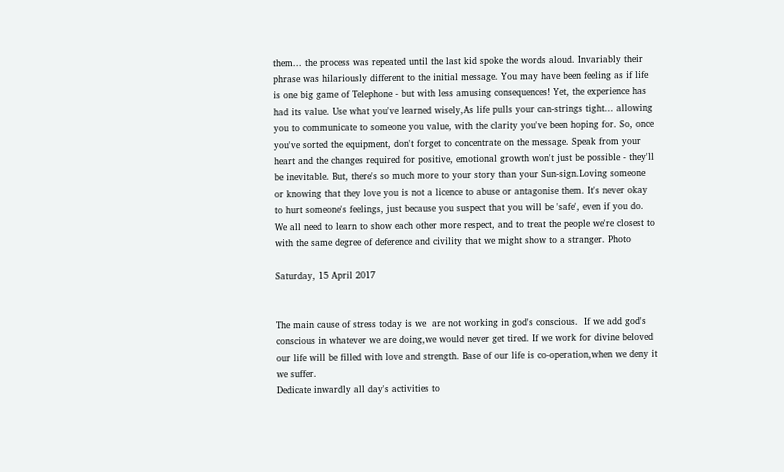them... the process was repeated until the last kid spoke the words aloud. Invariably their phrase was hilariously different to the initial message. You may have been feeling as if life is one big game of Telephone - but with less amusing consequences! Yet, the experience has had its value. Use what you've learned wisely,As life pulls your can-strings tight... allowing you to communicate to someone you value, with the clarity you've been hoping for. So, once you've sorted the equipment, don't forget to concentrate on the message. Speak from your heart and the changes required for positive, emotional growth won't just be possible - they'll be inevitable. But, there's so much more to your story than your Sun-sign.Loving someone or knowing that they love you is not a licence to abuse or antagonise them. It's never okay to hurt someone's feelings, just because you suspect that you will be 'safe', even if you do. We all need to learn to show each other more respect, and to treat the people we're closest to with the same degree of deference and civility that we might show to a stranger. Photo

Saturday, 15 April 2017


The main cause of stress today is we  are not working in god's conscious.  If we add god's conscious in whatever we are doing,we would never get tired. If we work for divine beloved our life will be filled with love and strength. Base of our life is co-operation,when we deny it we suffer.
Dedicate inwardly all day's activities to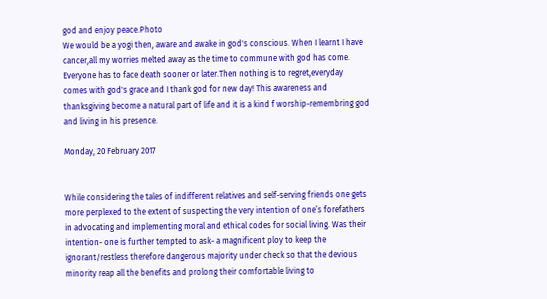god and enjoy peace.Photo
We would be a yogi then, aware and awake in god's conscious. When I learnt I have cancer,all my worries melted away as the time to commune with god has come. Everyone has to face death sooner or later.Then nothing is to regret,everyday  comes with god's grace and I thank god for new day! This awareness and thanksgiving become a natural part of life and it is a kind f worship-remembring god and living in his presence.

Monday, 20 February 2017


While considering the tales of indifferent relatives and self-serving friends one gets more perplexed to the extent of suspecting the very intention of one’s forefathers in advocating and implementing moral and ethical codes for social living. Was their intention- one is further tempted to ask- a magnificent ploy to keep the ignorant/restless therefore dangerous majority under check so that the devious minority reap all the benefits and prolong their comfortable living to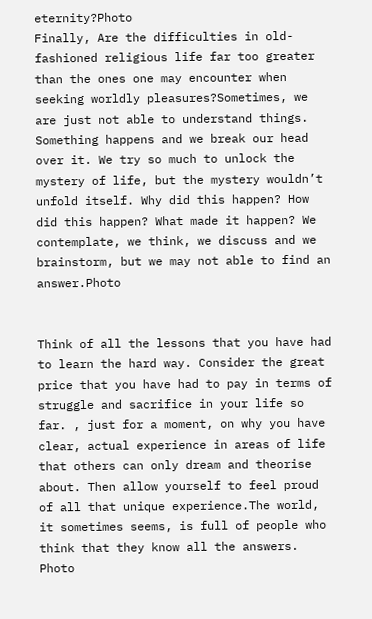eternity?Photo
Finally, Are the difficulties in old-fashioned religious life far too greater than the ones one may encounter when seeking worldly pleasures?Sometimes, we are just not able to understand things. Something happens and we break our head over it. We try so much to unlock the mystery of life, but the mystery wouldn’t unfold itself. Why did this happen? How did this happen? What made it happen? We contemplate, we think, we discuss and we brainstorm, but we may not able to find an answer.Photo


Think of all the lessons that you have had to learn the hard way. Consider the great price that you have had to pay in terms of struggle and sacrifice in your life so far. , just for a moment, on why you have clear, actual experience in areas of life that others can only dream and theorise about. Then allow yourself to feel proud of all that unique experience.The world, it sometimes seems, is full of people who think that they know all the answers.  Photo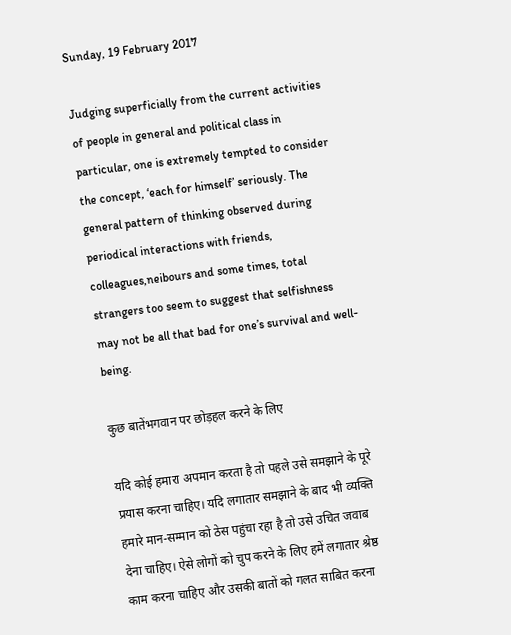Sunday, 19 February 2017

Judging superficially from the current activities of people in general and political class in particular, one is extremely tempted to consider the concept, ‘each for himself’ seriously. The general pattern of thinking observed during periodical interactions with friends, colleagues,neibours and some times, total strangers too seem to suggest that selfishness may not be all that bad for one’s survival and well-being.

कुछ बातेंभगवान पर छोड़हल करने के लिए

यदि कोई हमारा अपमान करता है तो पहले उसे समझाने के पूरे प्रयास करना चाहिए। यदि लगातार समझाने के बाद भी व्यक्ति हमारे मान-सम्मान को ठेस पहुंचा रहा है तो उसे उचित जवाब देना चाहिए। ऐसे लोगों को चुप करने के लिए हमें लगातार श्रेष्ठ काम करना चाहिए और उसकी बातों को गलत साबित करना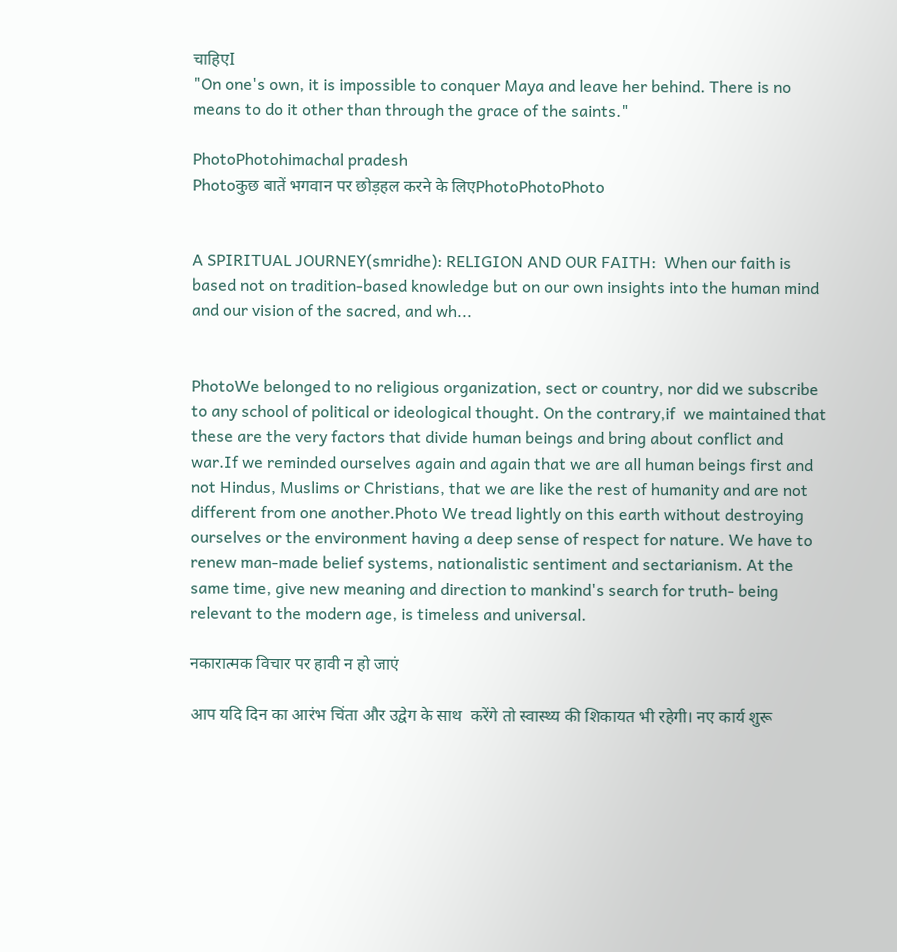चाहिएI
"On one's own, it is impossible to conquer Maya and leave her behind. There is no means to do it other than through the grace of the saints."

PhotoPhotohimachal pradesh
Photoकुछ बातें भगवान पर छोड़हल करने के लिएPhotoPhotoPhoto


A SPIRITUAL JOURNEY(smridhe): RELIGION AND OUR FAITH:  When our faith is based not on tradition-based knowledge but on our own insights into the human mind and our vision of the sacred, and wh...


PhotoWe belonged to no religious organization, sect or country, nor did we subscribe to any school of political or ideological thought. On the contrary,if  we maintained that these are the very factors that divide human beings and bring about conflict and war.If we reminded ourselves again and again that we are all human beings first and not Hindus, Muslims or Christians, that we are like the rest of humanity and are not different from one another.Photo We tread lightly on this earth without destroying ourselves or the environment having a deep sense of respect for nature. We have to renew man-made belief systems, nationalistic sentiment and sectarianism. At the same time, give new meaning and direction to mankind's search for truth- being relevant to the modern age, is timeless and universal.

नकारात्मक विचार पर हावी न हो जाएं

आप यदि दिन का आरंभ चिंता और उद्वेग के साथ  करेंगे तो स्वास्थ्य की शिकायत भी रहेगी। नए कार्य शुरू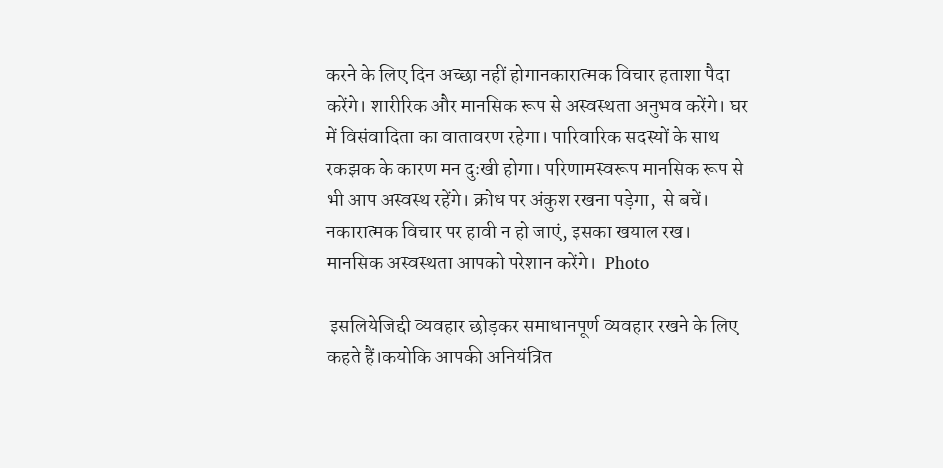करने के लिए दिन अच्छा नहीं होगानकारात्मक विचार हताशा पैदा करेंगे। शारीरिक और मानसिक रूप से अस्वस्थता अनुभव करेंगे। घर में विसंवादिता का वातावरण रहेगा। पारिवारिक सदस्यों के साथ रकझक के कारण मन दुःखी होगा। परिणामस्वरूप मानसिक रूप से भी आप अस्वस्थ रहेंगे। क्रोध पर अंकुश रखना पड़ेगा,  से बचें।  नकारात्मक विचार पर हावी न हो जाएं, इसका खयाल रख। मानसिक अस्वस्थता आपको परेशान करेंगे।  Photo

 इसलियेजिद्दी व्यवहार छोड़कर समाधानपूर्ण व्यवहार रखने के लिए कहते हैं।कयोकि आपकी अनियंत्रित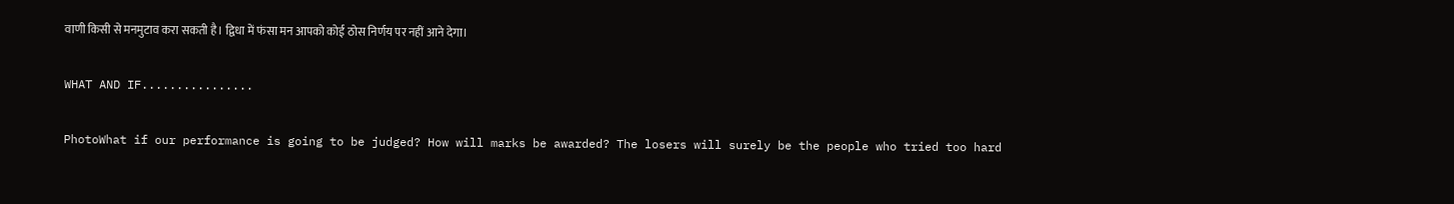वाणी किसी से मनमुटाव करा सकती है। द्विधा में फंसा मन आपको कोई ठोस निर्णय पर नहीं आने देगा।

WHAT AND IF................

PhotoWhat if our performance is going to be judged? How will marks be awarded? The losers will surely be the people who tried too hard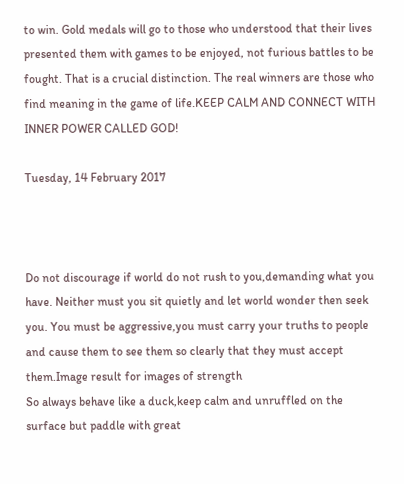to win. Gold medals will go to those who understood that their lives presented them with games to be enjoyed, not furious battles to be fought. That is a crucial distinction. The real winners are those who find meaning in the game of life.KEEP CALM AND CONNECT WITH INNER POWER CALLED GOD!

Tuesday, 14 February 2017



Do not discourage if world do not rush to you,demanding what you have. Neither must you sit quietly and let world wonder then seek you. You must be aggressive,you must carry your truths to people and cause them to see them so clearly that they must accept them.Image result for images of strength
So always behave like a duck,keep calm and unruffled on the surface but paddle with great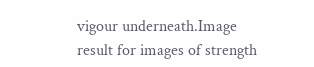vigour underneath.Image result for images of strength